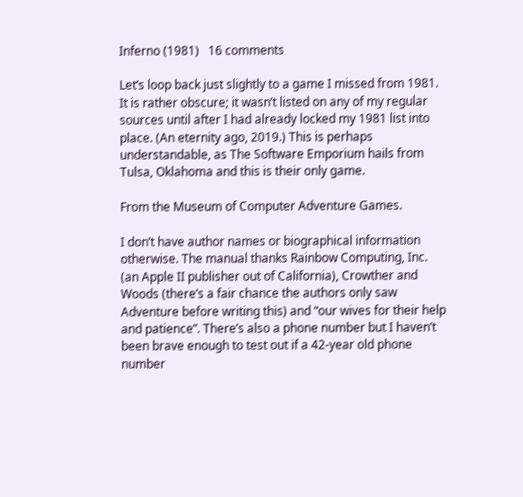Inferno (1981)   16 comments

Let’s loop back just slightly to a game I missed from 1981. It is rather obscure; it wasn’t listed on any of my regular sources until after I had already locked my 1981 list into place. (An eternity ago, 2019.) This is perhaps understandable, as The Software Emporium hails from Tulsa, Oklahoma and this is their only game.

From the Museum of Computer Adventure Games.

I don’t have author names or biographical information otherwise. The manual thanks Rainbow Computing, Inc. (an Apple II publisher out of California), Crowther and Woods (there’s a fair chance the authors only saw Adventure before writing this) and “our wives for their help and patience”. There’s also a phone number but I haven’t been brave enough to test out if a 42-year old phone number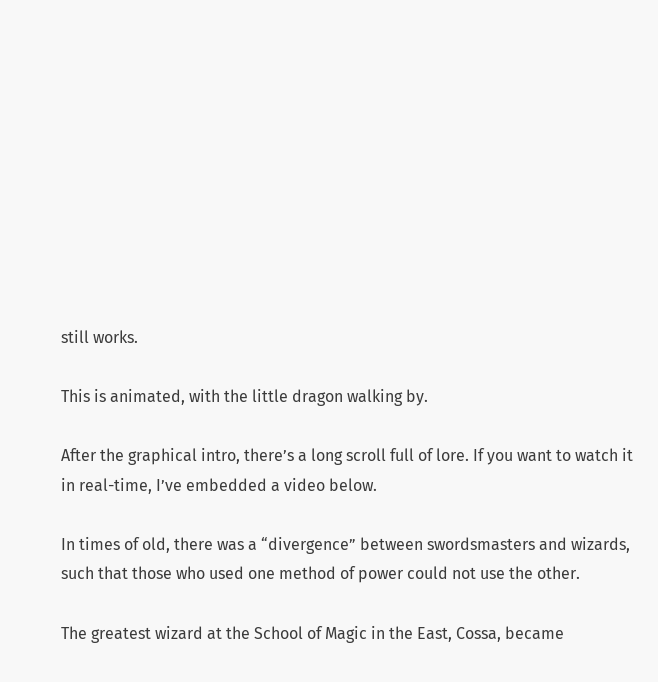still works.

This is animated, with the little dragon walking by.

After the graphical intro, there’s a long scroll full of lore. If you want to watch it in real-time, I’ve embedded a video below.

In times of old, there was a “divergence” between swordsmasters and wizards, such that those who used one method of power could not use the other.

The greatest wizard at the School of Magic in the East, Cossa, became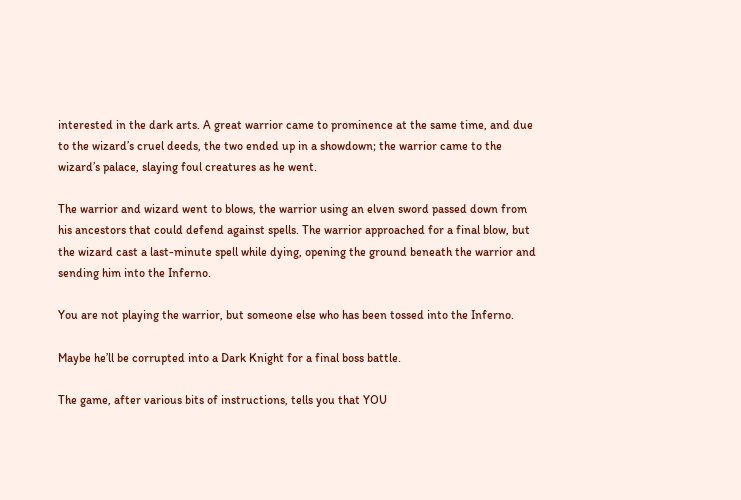interested in the dark arts. A great warrior came to prominence at the same time, and due to the wizard’s cruel deeds, the two ended up in a showdown; the warrior came to the wizard’s palace, slaying foul creatures as he went.

The warrior and wizard went to blows, the warrior using an elven sword passed down from his ancestors that could defend against spells. The warrior approached for a final blow, but the wizard cast a last-minute spell while dying, opening the ground beneath the warrior and sending him into the Inferno.

You are not playing the warrior, but someone else who has been tossed into the Inferno.

Maybe he’ll be corrupted into a Dark Knight for a final boss battle.

The game, after various bits of instructions, tells you that YOU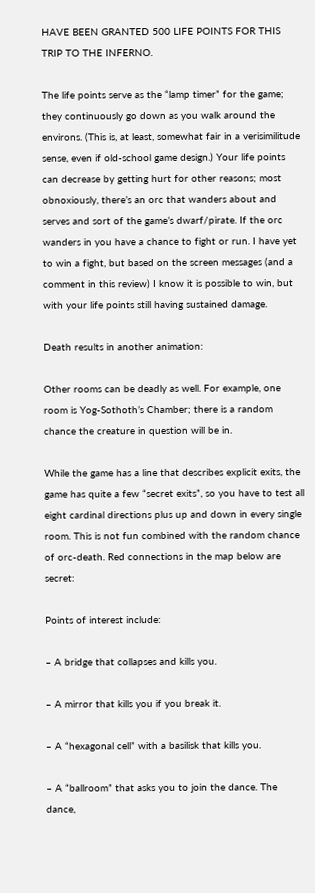HAVE BEEN GRANTED 500 LIFE POINTS FOR THIS TRIP TO THE INFERNO.

The life points serve as the “lamp timer” for the game; they continuously go down as you walk around the environs. (This is, at least, somewhat fair in a verisimilitude sense, even if old-school game design.) Your life points can decrease by getting hurt for other reasons; most obnoxiously, there’s an orc that wanders about and serves and sort of the game’s dwarf/pirate. If the orc wanders in you have a chance to fight or run. I have yet to win a fight, but based on the screen messages (and a comment in this review) I know it is possible to win, but with your life points still having sustained damage.

Death results in another animation:

Other rooms can be deadly as well. For example, one room is Yog-Sothoth’s Chamber; there is a random chance the creature in question will be in.

While the game has a line that describes explicit exits, the game has quite a few “secret exits”, so you have to test all eight cardinal directions plus up and down in every single room. This is not fun combined with the random chance of orc-death. Red connections in the map below are secret:

Points of interest include:

– A bridge that collapses and kills you.

– A mirror that kills you if you break it.

– A “hexagonal cell” with a basilisk that kills you.

– A “ballroom” that asks you to join the dance. The dance,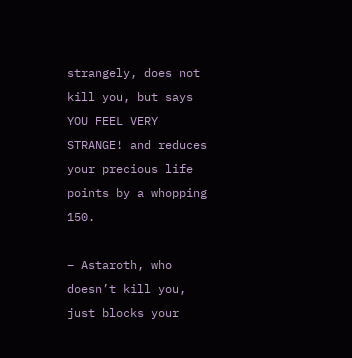strangely, does not kill you, but says YOU FEEL VERY STRANGE! and reduces your precious life points by a whopping 150.

– Astaroth, who doesn’t kill you, just blocks your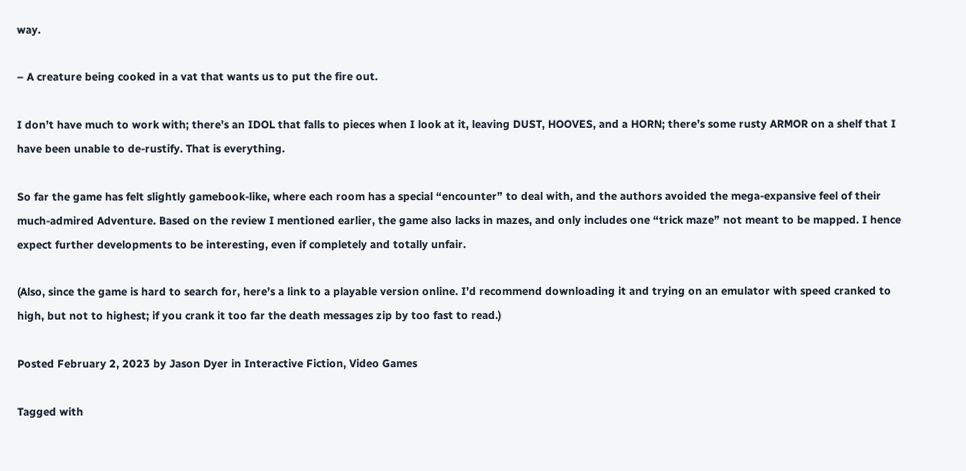way.

– A creature being cooked in a vat that wants us to put the fire out.

I don’t have much to work with; there’s an IDOL that falls to pieces when I look at it, leaving DUST, HOOVES, and a HORN; there’s some rusty ARMOR on a shelf that I have been unable to de-rustify. That is everything.

So far the game has felt slightly gamebook-like, where each room has a special “encounter” to deal with, and the authors avoided the mega-expansive feel of their much-admired Adventure. Based on the review I mentioned earlier, the game also lacks in mazes, and only includes one “trick maze” not meant to be mapped. I hence expect further developments to be interesting, even if completely and totally unfair.

(Also, since the game is hard to search for, here’s a link to a playable version online. I’d recommend downloading it and trying on an emulator with speed cranked to high, but not to highest; if you crank it too far the death messages zip by too fast to read.)

Posted February 2, 2023 by Jason Dyer in Interactive Fiction, Video Games

Tagged with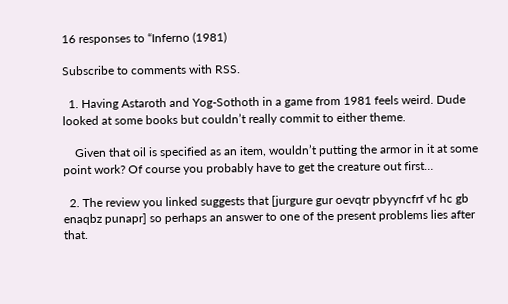16 responses to “Inferno (1981)

Subscribe to comments with RSS.

  1. Having Astaroth and Yog-Sothoth in a game from 1981 feels weird. Dude looked at some books but couldn’t really commit to either theme.

    Given that oil is specified as an item, wouldn’t putting the armor in it at some point work? Of course you probably have to get the creature out first…

  2. The review you linked suggests that [jurgure gur oevqtr pbyyncfrf vf hc gb enaqbz punapr] so perhaps an answer to one of the present problems lies after that.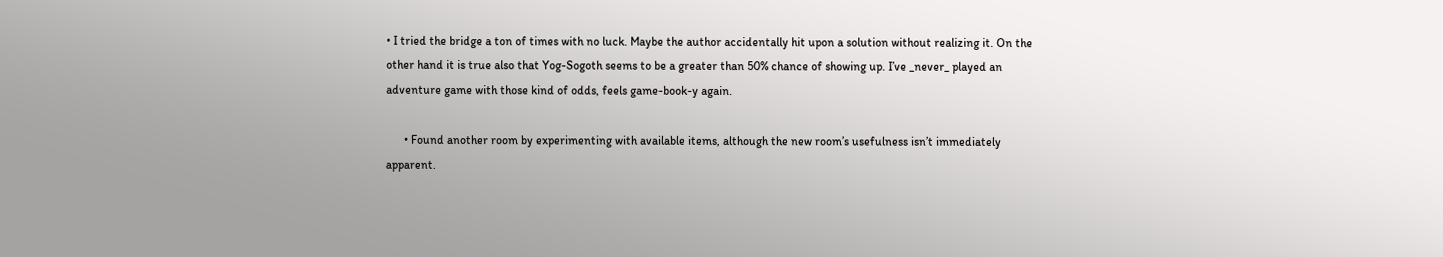• I tried the bridge a ton of times with no luck. Maybe the author accidentally hit upon a solution without realizing it. On the other hand it is true also that Yog-Sogoth seems to be a greater than 50% chance of showing up. I’ve _never_ played an adventure game with those kind of odds, feels game-book-y again.

      • Found another room by experimenting with available items, although the new room’s usefulness isn’t immediately apparent.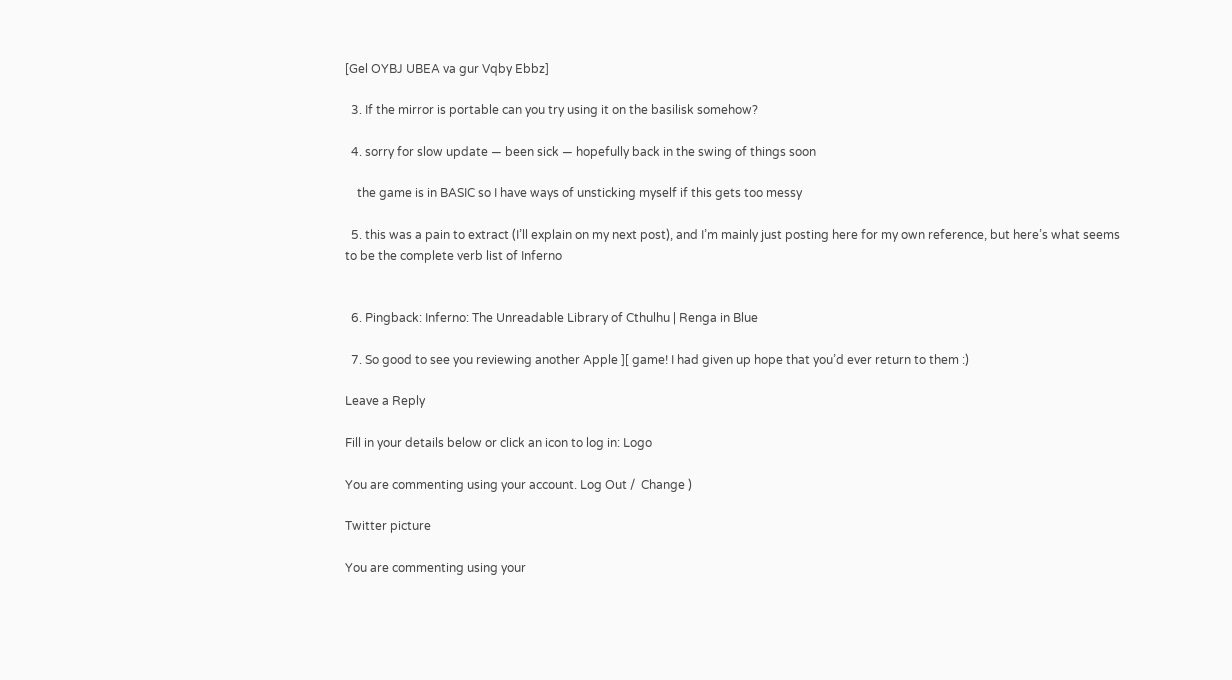[Gel OYBJ UBEA va gur Vqby Ebbz]

  3. If the mirror is portable can you try using it on the basilisk somehow?

  4. sorry for slow update — been sick — hopefully back in the swing of things soon

    the game is in BASIC so I have ways of unsticking myself if this gets too messy

  5. this was a pain to extract (I’ll explain on my next post), and I’m mainly just posting here for my own reference, but here’s what seems to be the complete verb list of Inferno


  6. Pingback: Inferno: The Unreadable Library of Cthulhu | Renga in Blue

  7. So good to see you reviewing another Apple ][ game! I had given up hope that you’d ever return to them :)

Leave a Reply

Fill in your details below or click an icon to log in: Logo

You are commenting using your account. Log Out /  Change )

Twitter picture

You are commenting using your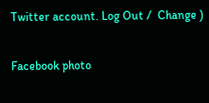Twitter account. Log Out /  Change )

Facebook photo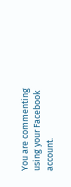You are commenting using your Facebook account.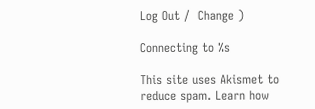Log Out /  Change )

Connecting to %s

This site uses Akismet to reduce spam. Learn how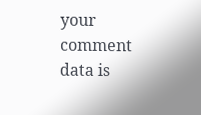your comment data is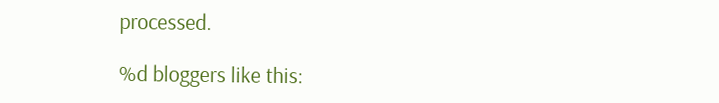processed.

%d bloggers like this: